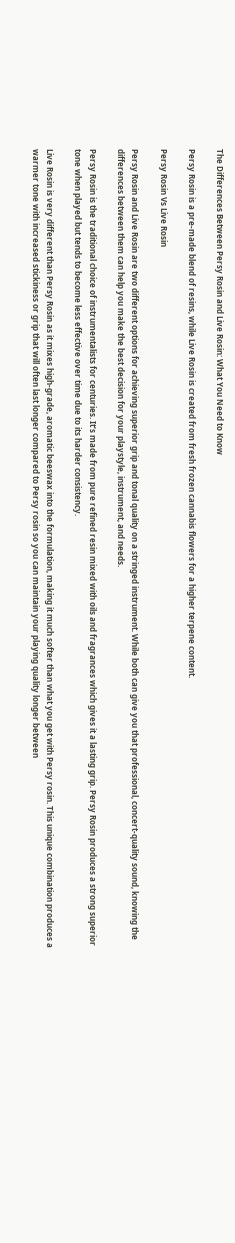The Differences Between Persy Rosin and Live Rosin: What You Need to Know

Persy Rosin is a pre-made blend of resins, while Live Rosin is created from fresh frozen cannabis flowers for a higher terpene content.

Persy Rosin Vs Live Rosin

Persy Rosin and Live Rosin are two different options for achieving superior grip and tonal quality on a stringed instrument. While both can give you that professional, concert-quality sound, knowing the differences between them can help you make the best decision for your playstyle, instrument, and needs.

Persy Rosin is the traditional choice of instrumentalists for centuries. It’s made from pure refined resin mixed with oils and fragrances which gives it a lasting grip. Persy Rosin produces a strong superior tone when played but tends to become less effective over time due to its harder consistency.

Live Rosin is very different than Persy Rosin as it mixes high-grade, aromatic beeswax into the formulation, making it much softer than what you get with Persy rosin. This unique combination produces a warmer tone with increased stickiness or grip that will often last longer compared to Persy rosin so you can maintain your playing quality longer between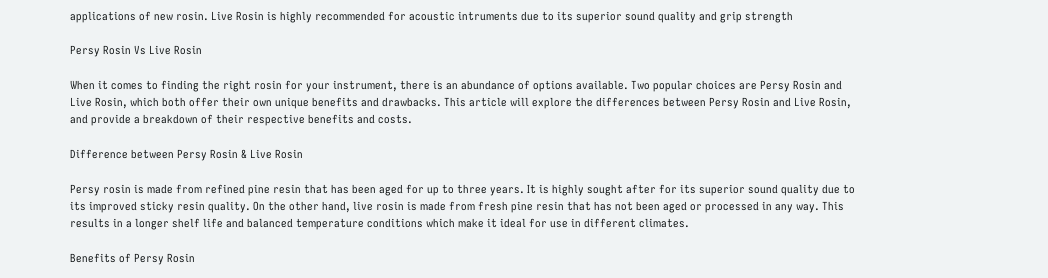applications of new rosin. Live Rosin is highly recommended for acoustic intruments due to its superior sound quality and grip strength

Persy Rosin Vs Live Rosin

When it comes to finding the right rosin for your instrument, there is an abundance of options available. Two popular choices are Persy Rosin and Live Rosin, which both offer their own unique benefits and drawbacks. This article will explore the differences between Persy Rosin and Live Rosin, and provide a breakdown of their respective benefits and costs.

Difference between Persy Rosin & Live Rosin

Persy rosin is made from refined pine resin that has been aged for up to three years. It is highly sought after for its superior sound quality due to its improved sticky resin quality. On the other hand, live rosin is made from fresh pine resin that has not been aged or processed in any way. This results in a longer shelf life and balanced temperature conditions which make it ideal for use in different climates.

Benefits of Persy Rosin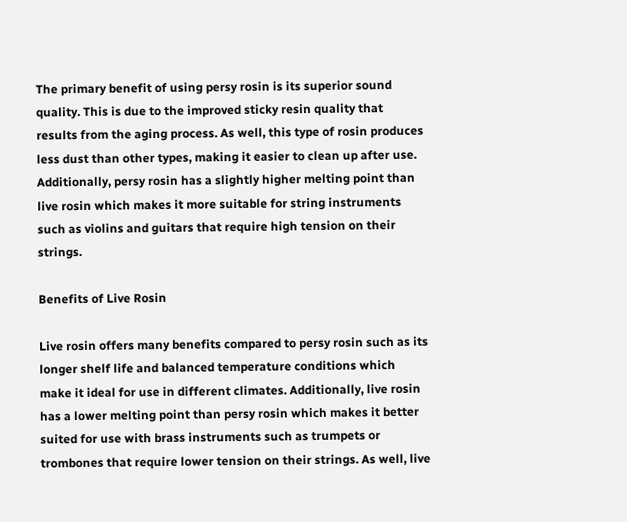The primary benefit of using persy rosin is its superior sound quality. This is due to the improved sticky resin quality that results from the aging process. As well, this type of rosin produces less dust than other types, making it easier to clean up after use. Additionally, persy rosin has a slightly higher melting point than live rosin which makes it more suitable for string instruments such as violins and guitars that require high tension on their strings.

Benefits of Live Rosin

Live rosin offers many benefits compared to persy rosin such as its longer shelf life and balanced temperature conditions which make it ideal for use in different climates. Additionally, live rosin has a lower melting point than persy rosin which makes it better suited for use with brass instruments such as trumpets or trombones that require lower tension on their strings. As well, live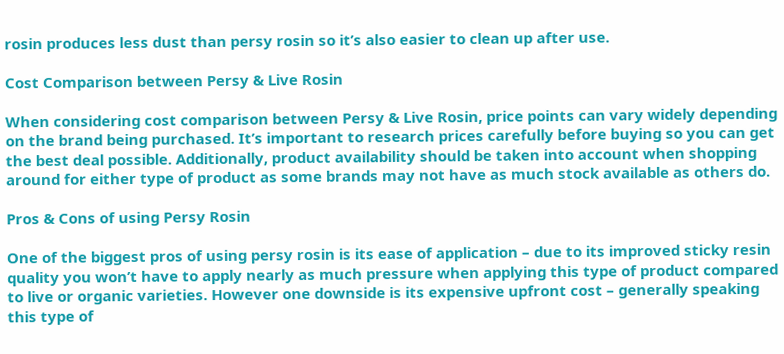rosin produces less dust than persy rosin so it’s also easier to clean up after use.

Cost Comparison between Persy & Live Rosin

When considering cost comparison between Persy & Live Rosin, price points can vary widely depending on the brand being purchased. It’s important to research prices carefully before buying so you can get the best deal possible. Additionally, product availability should be taken into account when shopping around for either type of product as some brands may not have as much stock available as others do.

Pros & Cons of using Persy Rosin

One of the biggest pros of using persy rosin is its ease of application – due to its improved sticky resin quality you won’t have to apply nearly as much pressure when applying this type of product compared to live or organic varieties. However one downside is its expensive upfront cost – generally speaking this type of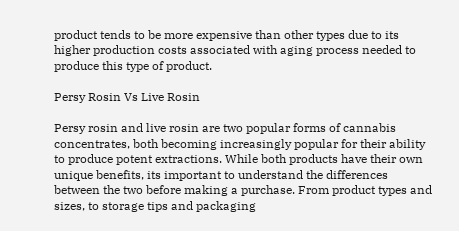product tends to be more expensive than other types due to its higher production costs associated with aging process needed to produce this type of product.

Persy Rosin Vs Live Rosin

Persy rosin and live rosin are two popular forms of cannabis concentrates, both becoming increasingly popular for their ability to produce potent extractions. While both products have their own unique benefits, its important to understand the differences between the two before making a purchase. From product types and sizes, to storage tips and packaging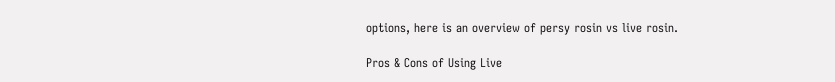options, here is an overview of persy rosin vs live rosin.

Pros & Cons of Using Live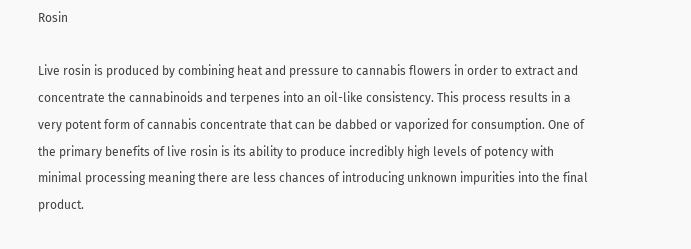Rosin

Live rosin is produced by combining heat and pressure to cannabis flowers in order to extract and concentrate the cannabinoids and terpenes into an oil-like consistency. This process results in a very potent form of cannabis concentrate that can be dabbed or vaporized for consumption. One of the primary benefits of live rosin is its ability to produce incredibly high levels of potency with minimal processing meaning there are less chances of introducing unknown impurities into the final product.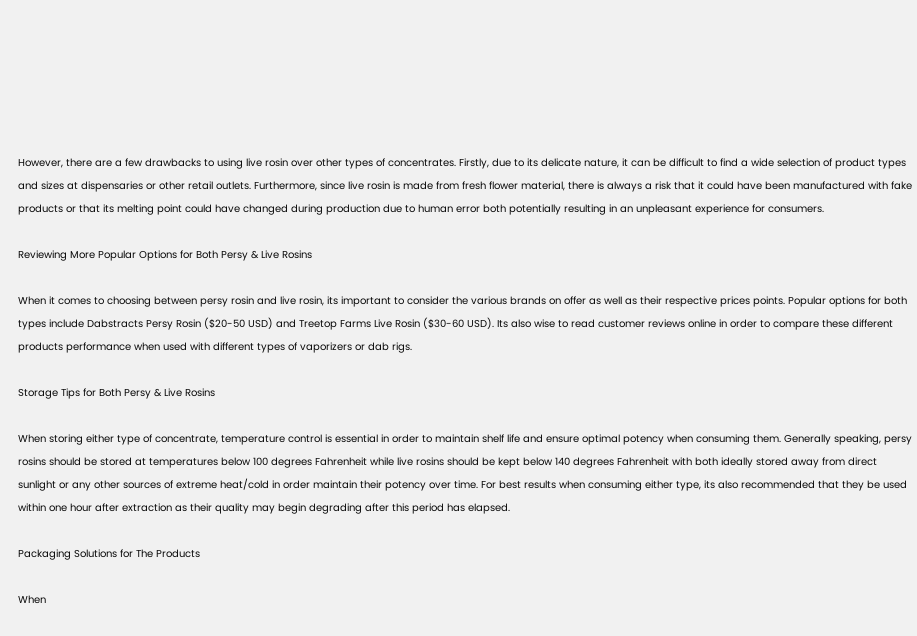However, there are a few drawbacks to using live rosin over other types of concentrates. Firstly, due to its delicate nature, it can be difficult to find a wide selection of product types and sizes at dispensaries or other retail outlets. Furthermore, since live rosin is made from fresh flower material, there is always a risk that it could have been manufactured with fake products or that its melting point could have changed during production due to human error both potentially resulting in an unpleasant experience for consumers.

Reviewing More Popular Options for Both Persy & Live Rosins

When it comes to choosing between persy rosin and live rosin, its important to consider the various brands on offer as well as their respective prices points. Popular options for both types include Dabstracts Persy Rosin ($20-50 USD) and Treetop Farms Live Rosin ($30-60 USD). Its also wise to read customer reviews online in order to compare these different products performance when used with different types of vaporizers or dab rigs.

Storage Tips for Both Persy & Live Rosins

When storing either type of concentrate, temperature control is essential in order to maintain shelf life and ensure optimal potency when consuming them. Generally speaking, persy rosins should be stored at temperatures below 100 degrees Fahrenheit while live rosins should be kept below 140 degrees Fahrenheit with both ideally stored away from direct sunlight or any other sources of extreme heat/cold in order maintain their potency over time. For best results when consuming either type, its also recommended that they be used within one hour after extraction as their quality may begin degrading after this period has elapsed.

Packaging Solutions for The Products

When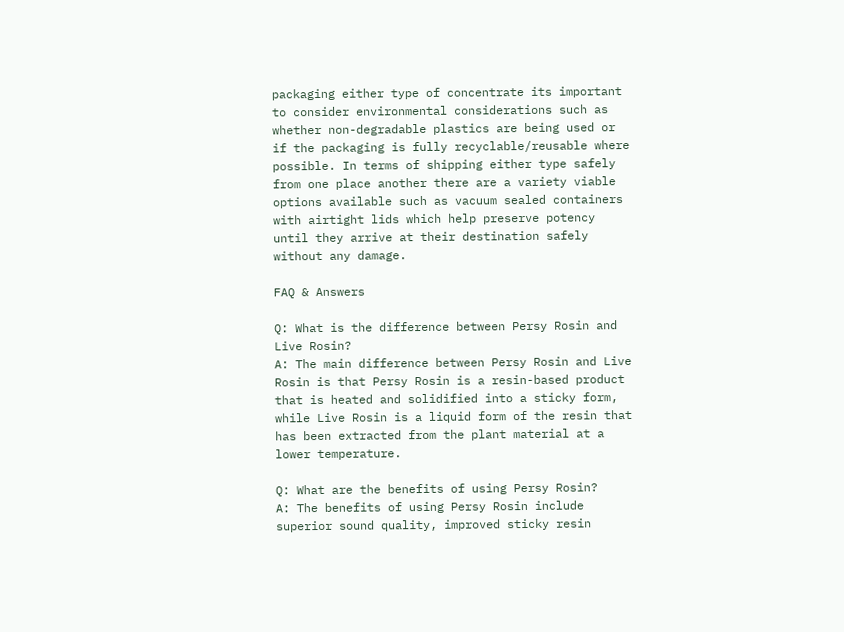packaging either type of concentrate its important to consider environmental considerations such as whether non-degradable plastics are being used or if the packaging is fully recyclable/reusable where possible. In terms of shipping either type safely from one place another there are a variety viable options available such as vacuum sealed containers with airtight lids which help preserve potency until they arrive at their destination safely without any damage.

FAQ & Answers

Q: What is the difference between Persy Rosin and Live Rosin?
A: The main difference between Persy Rosin and Live Rosin is that Persy Rosin is a resin-based product that is heated and solidified into a sticky form, while Live Rosin is a liquid form of the resin that has been extracted from the plant material at a lower temperature.

Q: What are the benefits of using Persy Rosin?
A: The benefits of using Persy Rosin include superior sound quality, improved sticky resin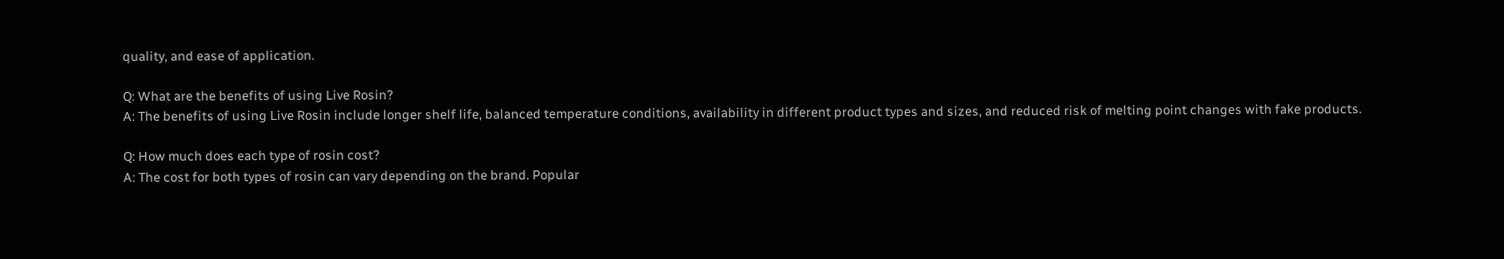quality, and ease of application.

Q: What are the benefits of using Live Rosin?
A: The benefits of using Live Rosin include longer shelf life, balanced temperature conditions, availability in different product types and sizes, and reduced risk of melting point changes with fake products.

Q: How much does each type of rosin cost?
A: The cost for both types of rosin can vary depending on the brand. Popular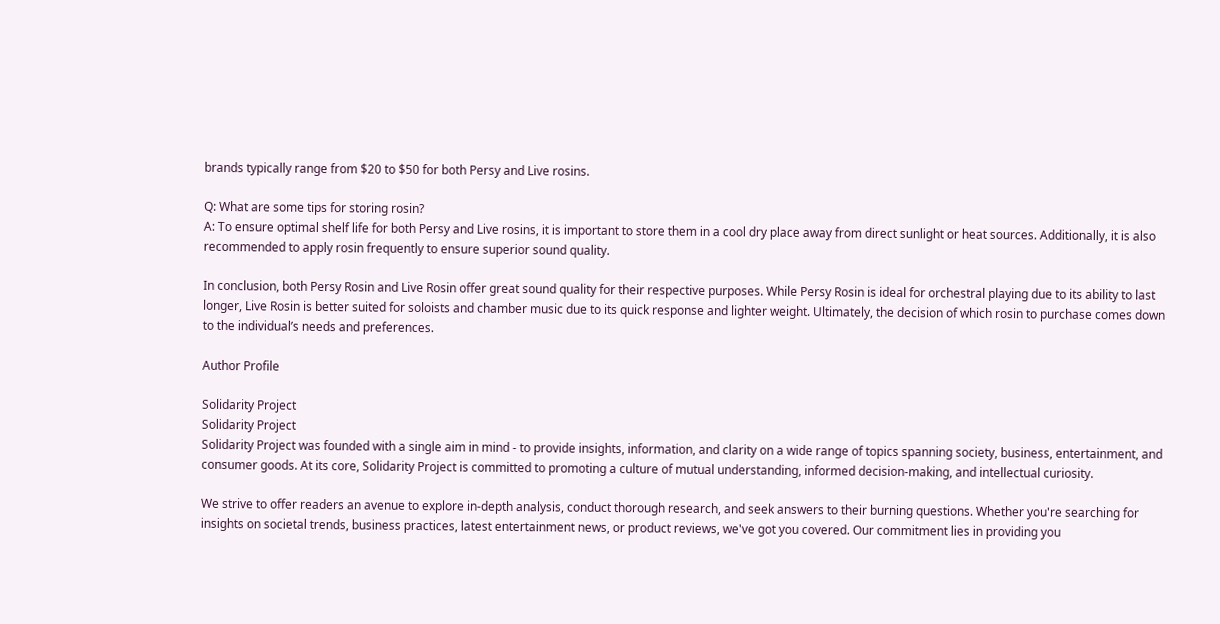brands typically range from $20 to $50 for both Persy and Live rosins.

Q: What are some tips for storing rosin?
A: To ensure optimal shelf life for both Persy and Live rosins, it is important to store them in a cool dry place away from direct sunlight or heat sources. Additionally, it is also recommended to apply rosin frequently to ensure superior sound quality.

In conclusion, both Persy Rosin and Live Rosin offer great sound quality for their respective purposes. While Persy Rosin is ideal for orchestral playing due to its ability to last longer, Live Rosin is better suited for soloists and chamber music due to its quick response and lighter weight. Ultimately, the decision of which rosin to purchase comes down to the individual’s needs and preferences.

Author Profile

Solidarity Project
Solidarity Project
Solidarity Project was founded with a single aim in mind - to provide insights, information, and clarity on a wide range of topics spanning society, business, entertainment, and consumer goods. At its core, Solidarity Project is committed to promoting a culture of mutual understanding, informed decision-making, and intellectual curiosity.

We strive to offer readers an avenue to explore in-depth analysis, conduct thorough research, and seek answers to their burning questions. Whether you're searching for insights on societal trends, business practices, latest entertainment news, or product reviews, we've got you covered. Our commitment lies in providing you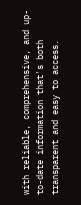with reliable, comprehensive, and up-to-date information that's both transparent and easy to access.